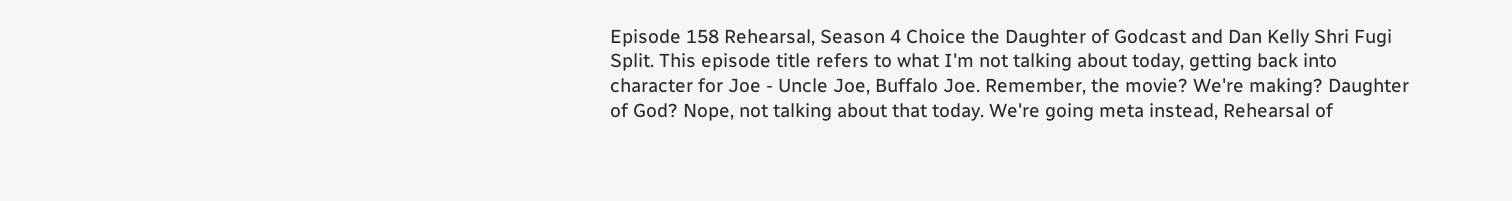Episode 158 Rehearsal, Season 4 Choice the Daughter of Godcast and Dan Kelly Shri Fugi Split. This episode title refers to what I'm not talking about today, getting back into character for Joe - Uncle Joe, Buffalo Joe. Remember, the movie? We're making? Daughter of God? Nope, not talking about that today. We're going meta instead, Rehearsal of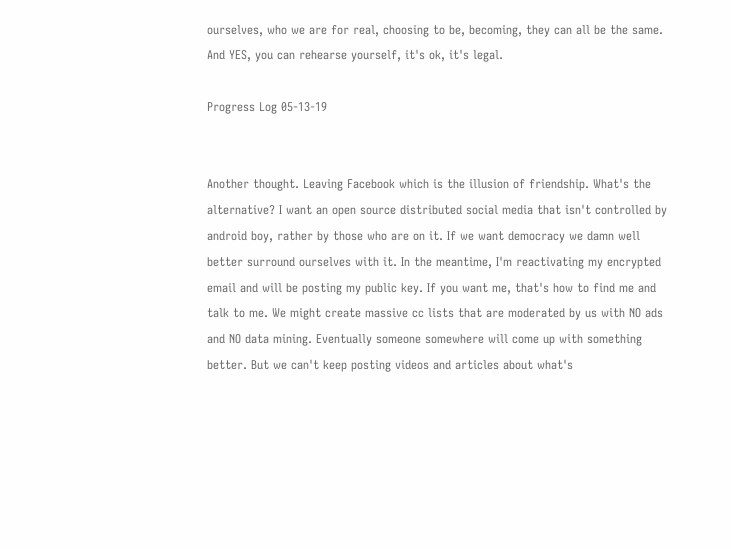ourselves, who we are for real, choosing to be, becoming, they can all be the same. And YES, you can rehearse yourself, it's ok, it's legal.

Progress Log 05-13-19


Another thought. Leaving Facebook which is the illusion of friendship. What's the alternative? I want an open source distributed social media that isn't controlled by android boy, rather by those who are on it. If we want democracy we damn well better surround ourselves with it. In the meantime, I'm reactivating my encrypted email and will be posting my public key. If you want me, that's how to find me and talk to me. We might create massive cc lists that are moderated by us with NO ads and NO data mining. Eventually someone somewhere will come up with something better. But we can't keep posting videos and articles about what's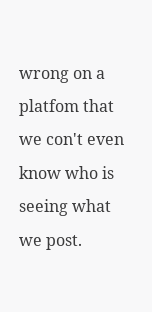wrong on a platfom that we con't even know who is seeing what we post.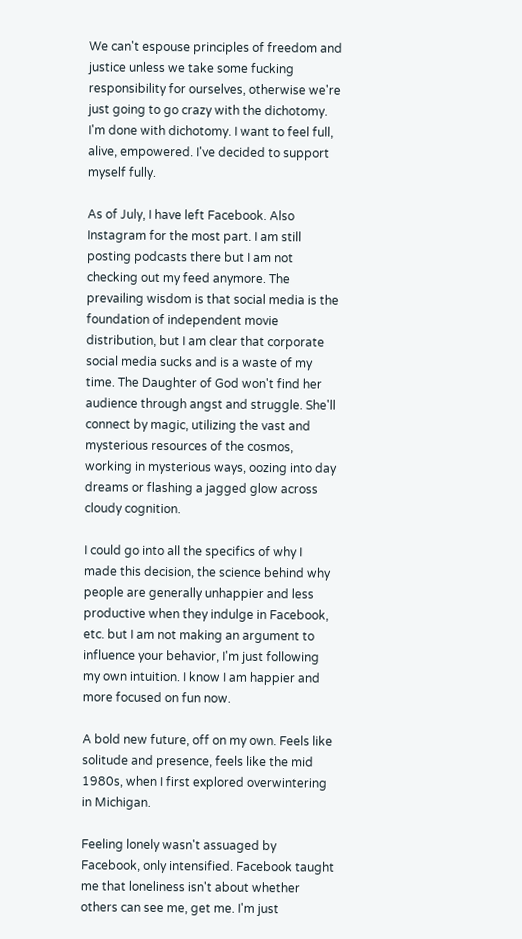We can't espouse principles of freedom and justice unless we take some fucking responsibility for ourselves, otherwise we're just going to go crazy with the dichotomy. I'm done with dichotomy. I want to feel full, alive, empowered. I've decided to support myself fully.

As of July, I have left Facebook. Also Instagram for the most part. I am still posting podcasts there but I am not checking out my feed anymore. The prevailing wisdom is that social media is the foundation of independent movie distribution, but I am clear that corporate social media sucks and is a waste of my time. The Daughter of God won't find her audience through angst and struggle. She'll connect by magic, utilizing the vast and mysterious resources of the cosmos, working in mysterious ways, oozing into day dreams or flashing a jagged glow across cloudy cognition.

I could go into all the specifics of why I made this decision, the science behind why people are generally unhappier and less productive when they indulge in Facebook, etc. but I am not making an argument to influence your behavior, I'm just following my own intuition. I know I am happier and more focused on fun now.

A bold new future, off on my own. Feels like solitude and presence, feels like the mid 1980s, when I first explored overwintering in Michigan.

Feeling lonely wasn't assuaged by Facebook, only intensified. Facebook taught me that loneliness isn't about whether others can see me, get me. I'm just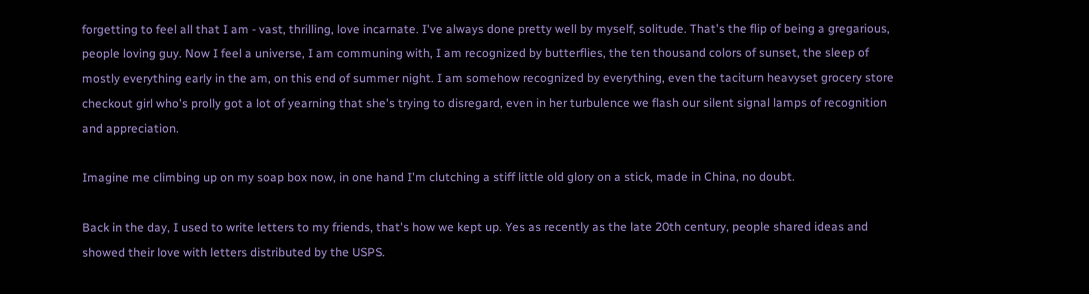forgetting to feel all that I am - vast, thrilling, love incarnate. I've always done pretty well by myself, solitude. That's the flip of being a gregarious, people loving guy. Now I feel a universe, I am communing with, I am recognized by butterflies, the ten thousand colors of sunset, the sleep of mostly everything early in the am, on this end of summer night. I am somehow recognized by everything, even the taciturn heavyset grocery store checkout girl who's prolly got a lot of yearning that she's trying to disregard, even in her turbulence we flash our silent signal lamps of recognition and appreciation.

Imagine me climbing up on my soap box now, in one hand I'm clutching a stiff little old glory on a stick, made in China, no doubt.

Back in the day, I used to write letters to my friends, that's how we kept up. Yes as recently as the late 20th century, people shared ideas and showed their love with letters distributed by the USPS.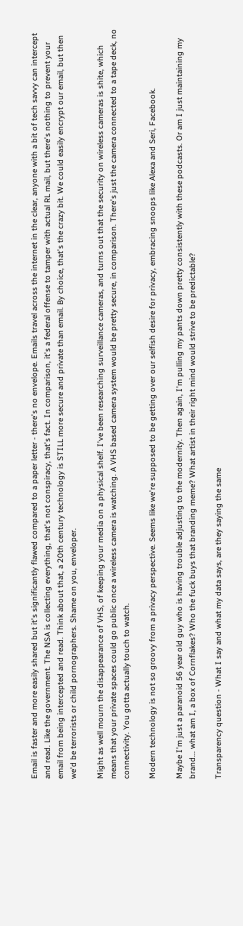Email is faster and more easily shared but it's significantly flawed compared to a paper letter - there's no envelope. Emails travel across the internet in the clear, anyone with a bit of tech savvy can intercept and read. Like the government. The NSA is collecting everything, that's not conspiracy, that's fact. In comparison, it's a federal offense to tamper with actual RL mail, but there's nothing to prevent your email from being intercepted and read. Think about that, a 20th century technology is STILL more secure and private than email. By choice, that's the crazy bit. We could easily encrypt our email, but then we'd be terrorists or child pornographers. Shame on you, enveloper.

Might as well mourn the disappearance of VHS, of keeping your media on a physical shelf. I've been researching surveillance cameras, and turns out that the security on wireless cameras is shite, which means that your private spaces could go public once a wireless camera is watching. A VHS based camera system would be pretty secure, in comparison. There's just the camera connected to a tape deck, no connectivity. You gotta actually touch to watch.

Modern technology is not so groovy from a privacy perspective. Seems like we're supposed to be getting over our selfish desire for privacy, embracing snoops like Alexa and Seri, Facebook.

Maybe I'm just a paranoid 56 year old guy who is having trouble adjusting to the modernity. Then again, I'm pulling my pants down pretty consistently with these podcasts. Or am I just maintaining my brand... what am I, a box of Cornflakes? Who the fuck buys that branding meme? What artist in their right mind would strive to be predictable?

Transparency question - What I say and what my data says, are they saying the same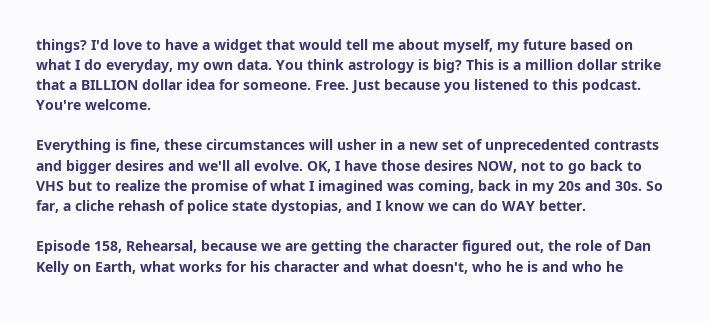things? I'd love to have a widget that would tell me about myself, my future based on what I do everyday, my own data. You think astrology is big? This is a million dollar strike that a BILLION dollar idea for someone. Free. Just because you listened to this podcast. You're welcome.

Everything is fine, these circumstances will usher in a new set of unprecedented contrasts and bigger desires and we'll all evolve. OK, I have those desires NOW, not to go back to VHS but to realize the promise of what I imagined was coming, back in my 20s and 30s. So far, a cliche rehash of police state dystopias, and I know we can do WAY better.

Episode 158, Rehearsal, because we are getting the character figured out, the role of Dan Kelly on Earth, what works for his character and what doesn't, who he is and who he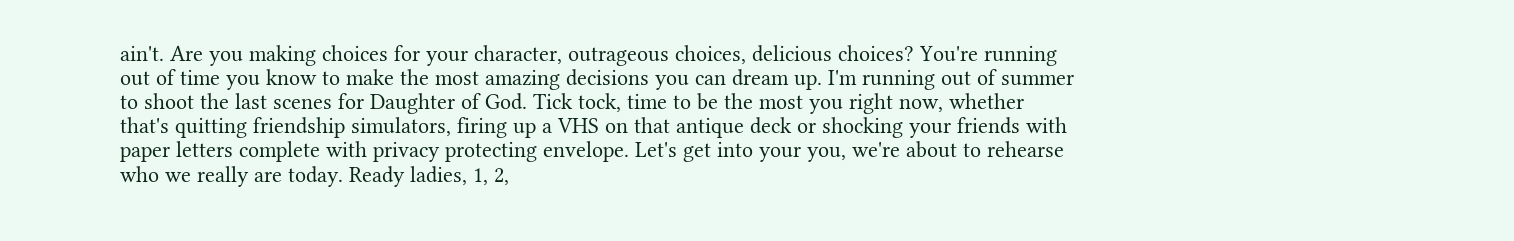ain't. Are you making choices for your character, outrageous choices, delicious choices? You're running out of time you know to make the most amazing decisions you can dream up. I'm running out of summer to shoot the last scenes for Daughter of God. Tick tock, time to be the most you right now, whether that's quitting friendship simulators, firing up a VHS on that antique deck or shocking your friends with paper letters complete with privacy protecting envelope. Let's get into your you, we're about to rehearse who we really are today. Ready ladies, 1, 2,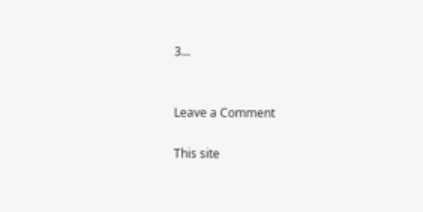3...


Leave a Comment

This site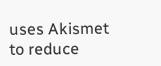uses Akismet to reduce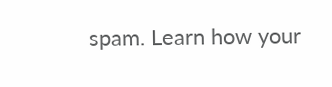spam. Learn how your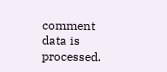comment data is processed.